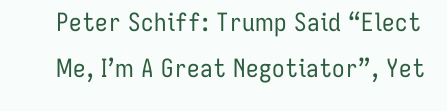Peter Schiff: Trump Said “Elect Me, I’m A Great Negotiator”, Yet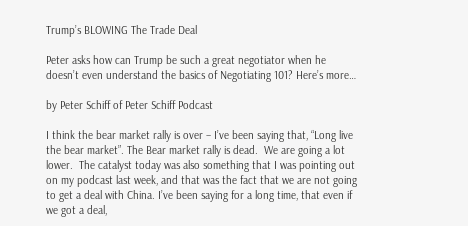Trump’s BLOWING The Trade Deal

Peter asks how can Trump be such a great negotiator when he doesn’t even understand the basics of Negotiating 101? Here’s more…

by Peter Schiff of Peter Schiff Podcast

I think the bear market rally is over – I’ve been saying that, “Long live the bear market”. The Bear market rally is dead.  We are going a lot lower.  The catalyst today was also something that I was pointing out on my podcast last week, and that was the fact that we are not going to get a deal with China. I’ve been saying for a long time, that even if we got a deal,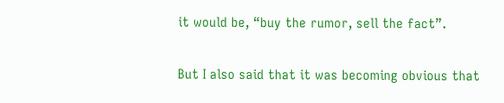it would be, “buy the rumor, sell the fact”.

But I also said that it was becoming obvious that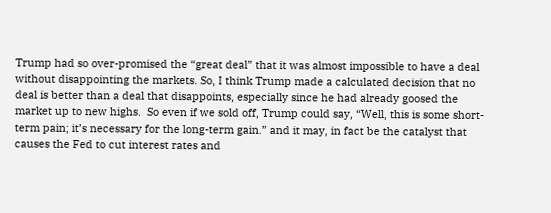Trump had so over-promised the “great deal” that it was almost impossible to have a deal without disappointing the markets. So, I think Trump made a calculated decision that no deal is better than a deal that disappoints, especially since he had already goosed the market up to new highs.  So even if we sold off, Trump could say, “Well, this is some short-term pain; it’s necessary for the long-term gain.” and it may, in fact be the catalyst that causes the Fed to cut interest rates and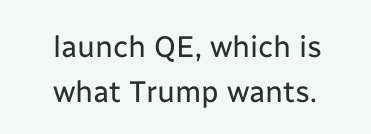launch QE, which is what Trump wants.